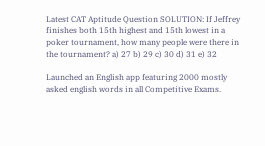Latest CAT Aptitude Question SOLUTION: If Jeffrey finishes both 15th highest and 15th lowest in a poker tournament, how many people were there in the tournament? a) 27 b) 29 c) 30 d) 31 e) 32

Launched an English app featuring 2000 mostly asked english words in all Competitive Exams.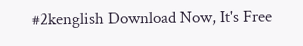#2kenglish Download Now, It's Free